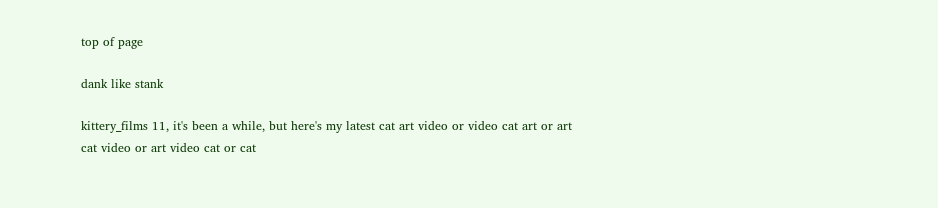top of page

dank like stank

kittery_films 11, it's been a while, but here's my latest cat art video or video cat art or art cat video or art video cat or cat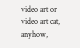video art or video art cat, anyhow,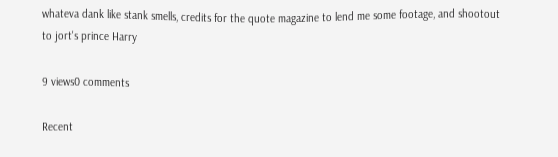whateva dank like stank smells, credits for the quote magazine to lend me some footage, and shootout to jort's prince Harry

9 views0 comments

Recent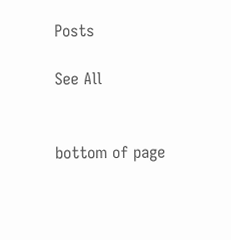Posts

See All


bottom of page